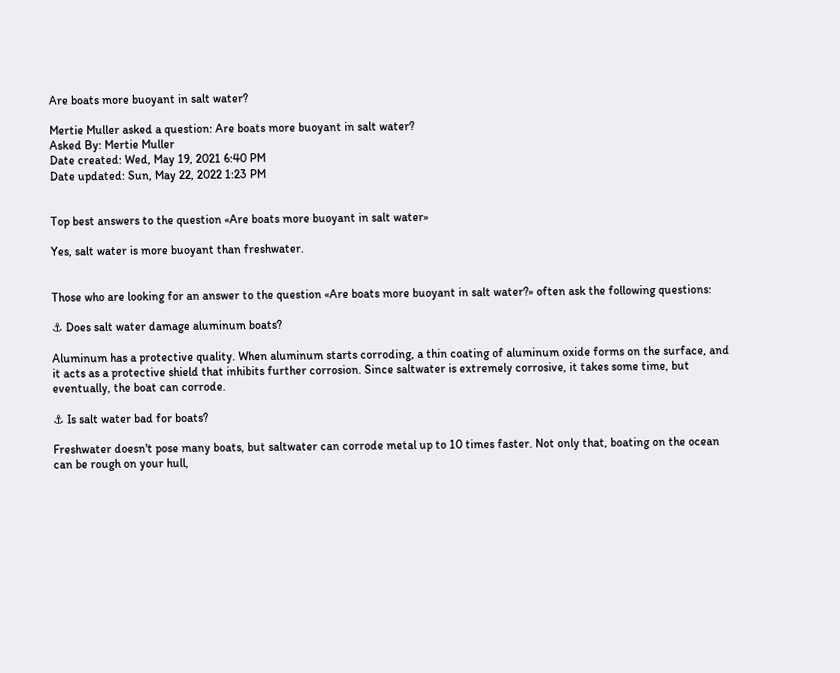Are boats more buoyant in salt water?

Mertie Muller asked a question: Are boats more buoyant in salt water?
Asked By: Mertie Muller
Date created: Wed, May 19, 2021 6:40 PM
Date updated: Sun, May 22, 2022 1:23 PM


Top best answers to the question «Are boats more buoyant in salt water»

Yes, salt water is more buoyant than freshwater.


Those who are looking for an answer to the question «Are boats more buoyant in salt water?» often ask the following questions:

⚓ Does salt water damage aluminum boats?

Aluminum has a protective quality. When aluminum starts corroding, a thin coating of aluminum oxide forms on the surface, and it acts as a protective shield that inhibits further corrosion. Since saltwater is extremely corrosive, it takes some time, but eventually, the boat can corrode.

⚓ Is salt water bad for boats?

Freshwater doesn't pose many boats, but saltwater can corrode metal up to 10 times faster. Not only that, boating on the ocean can be rough on your hull,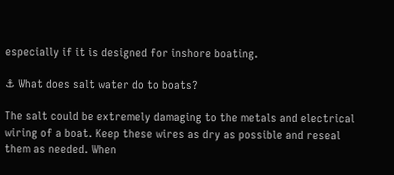especially if it is designed for inshore boating.

⚓ What does salt water do to boats?

The salt could be extremely damaging to the metals and electrical wiring of a boat. Keep these wires as dry as possible and reseal them as needed. When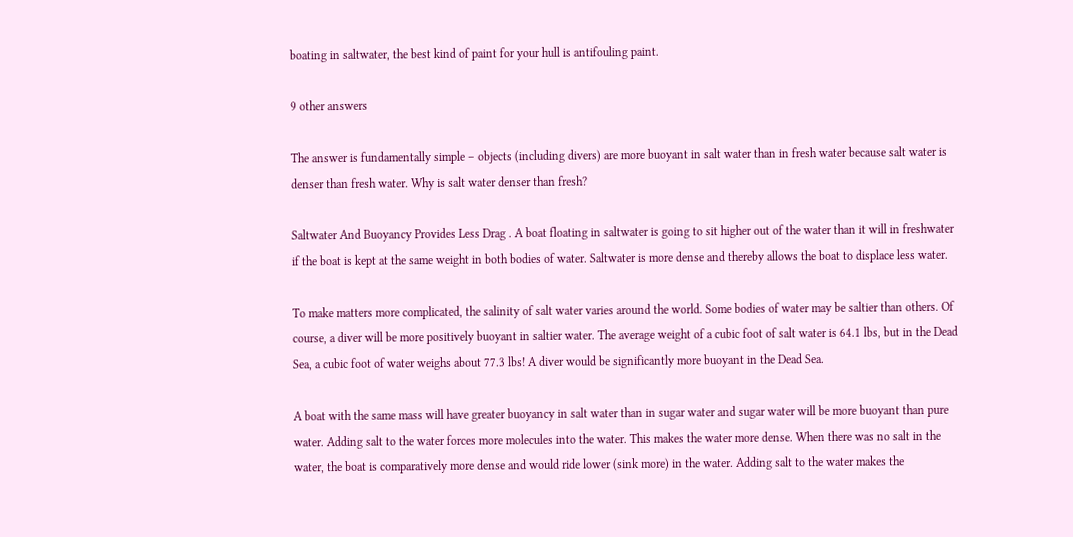boating in saltwater, the best kind of paint for your hull is antifouling paint.

9 other answers

The answer is fundamentally simple – objects (including divers) are more buoyant in salt water than in fresh water because salt water is denser than fresh water. Why is salt water denser than fresh?

Saltwater And Buoyancy Provides Less Drag . A boat floating in saltwater is going to sit higher out of the water than it will in freshwater if the boat is kept at the same weight in both bodies of water. Saltwater is more dense and thereby allows the boat to displace less water.

To make matters more complicated, the salinity of salt water varies around the world. Some bodies of water may be saltier than others. Of course, a diver will be more positively buoyant in saltier water. The average weight of a cubic foot of salt water is 64.1 lbs, but in the Dead Sea, a cubic foot of water weighs about 77.3 lbs! A diver would be significantly more buoyant in the Dead Sea.

A boat with the same mass will have greater buoyancy in salt water than in sugar water and sugar water will be more buoyant than pure water. Adding salt to the water forces more molecules into the water. This makes the water more dense. When there was no salt in the water, the boat is comparatively more dense and would ride lower (sink more) in the water. Adding salt to the water makes the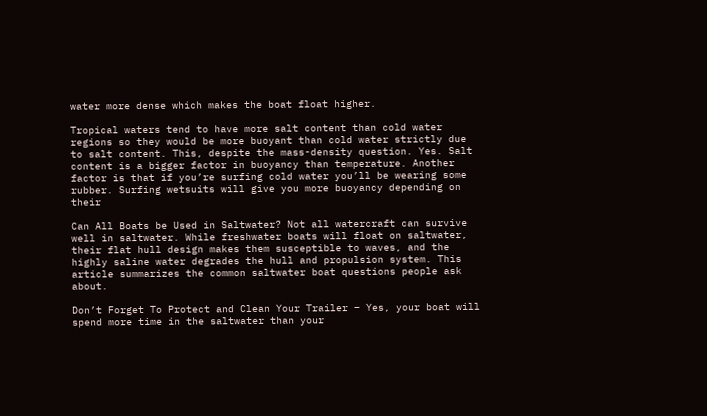water more dense which makes the boat float higher.

Tropical waters tend to have more salt content than cold water regions so they would be more buoyant than cold water strictly due to salt content. This, despite the mass-density question. Yes. Salt content is a bigger factor in buoyancy than temperature. Another factor is that if you’re surfing cold water you’ll be wearing some rubber. Surfing wetsuits will give you more buoyancy depending on their

Can All Boats be Used in Saltwater? Not all watercraft can survive well in saltwater. While freshwater boats will float on saltwater, their flat hull design makes them susceptible to waves, and the highly saline water degrades the hull and propulsion system. This article summarizes the common saltwater boat questions people ask about.

Don’t Forget To Protect and Clean Your Trailer – Yes, your boat will spend more time in the saltwater than your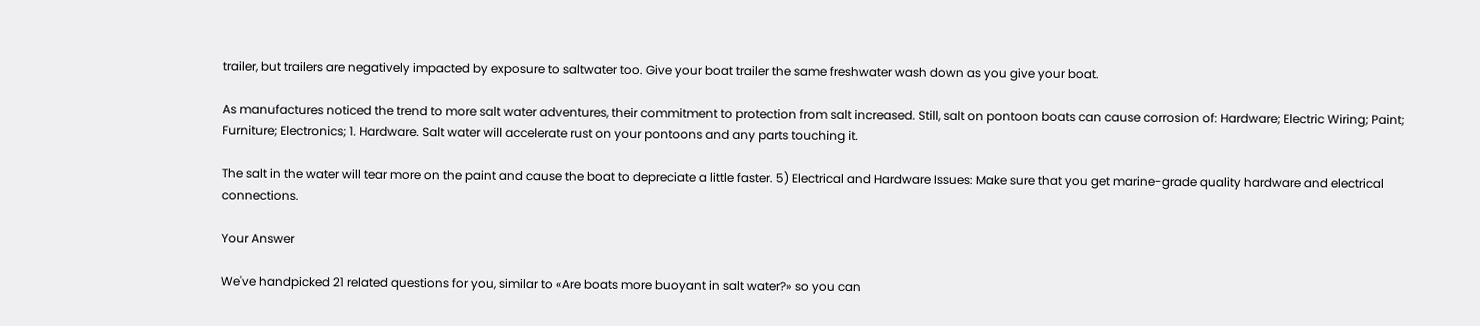trailer, but trailers are negatively impacted by exposure to saltwater too. Give your boat trailer the same freshwater wash down as you give your boat.

As manufactures noticed the trend to more salt water adventures, their commitment to protection from salt increased. Still, salt on pontoon boats can cause corrosion of: Hardware; Electric Wiring; Paint; Furniture; Electronics; 1. Hardware. Salt water will accelerate rust on your pontoons and any parts touching it.

The salt in the water will tear more on the paint and cause the boat to depreciate a little faster. 5) Electrical and Hardware Issues: Make sure that you get marine-grade quality hardware and electrical connections.

Your Answer

We've handpicked 21 related questions for you, similar to «Are boats more buoyant in salt water?» so you can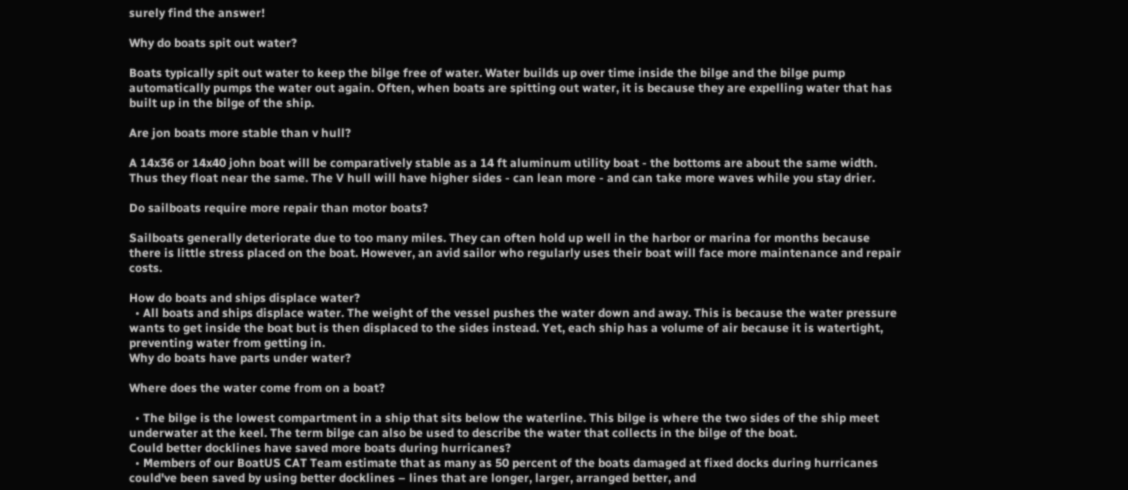surely find the answer!

Why do boats spit out water?

Boats typically spit out water to keep the bilge free of water. Water builds up over time inside the bilge and the bilge pump automatically pumps the water out again. Often, when boats are spitting out water, it is because they are expelling water that has built up in the bilge of the ship.

Are jon boats more stable than v hull?

A 14x36 or 14x40 john boat will be comparatively stable as a 14 ft aluminum utility boat - the bottoms are about the same width. Thus they float near the same. The V hull will have higher sides - can lean more - and can take more waves while you stay drier.

Do sailboats require more repair than motor boats?

Sailboats generally deteriorate due to too many miles. They can often hold up well in the harbor or marina for months because there is little stress placed on the boat. However, an avid sailor who regularly uses their boat will face more maintenance and repair costs.

How do boats and ships displace water?
  • All boats and ships displace water. The weight of the vessel pushes the water down and away. This is because the water pressure wants to get inside the boat but is then displaced to the sides instead. Yet, each ship has a volume of air because it is watertight, preventing water from getting in.
Why do boats have parts under water?

Where does the water come from on a boat?

  • The bilge is the lowest compartment in a ship that sits below the waterline. This bilge is where the two sides of the ship meet underwater at the keel. The term bilge can also be used to describe the water that collects in the bilge of the boat.
Could better docklines have saved more boats during hurricanes?
  • Members of our BoatUS CAT Team estimate that as many as 50 percent of the boats damaged at fixed docks during hurricanes could've been saved by using better docklines – lines that are longer, larger, arranged better, and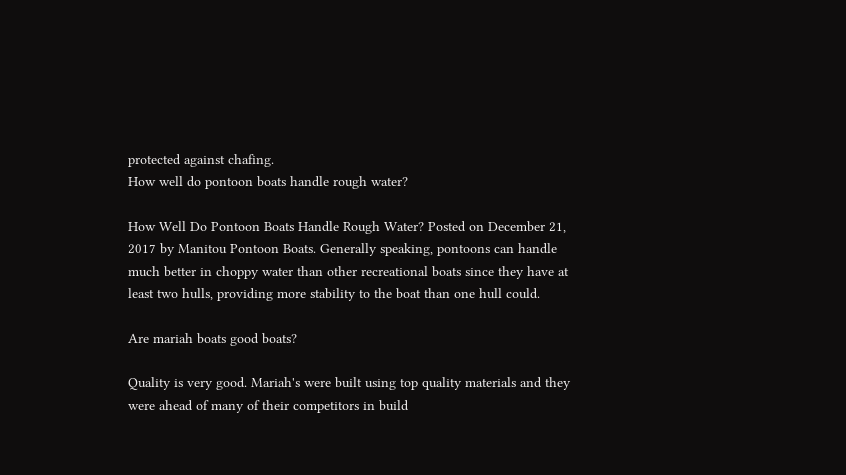protected against chafing.
How well do pontoon boats handle rough water?

How Well Do Pontoon Boats Handle Rough Water? Posted on December 21, 2017 by Manitou Pontoon Boats. Generally speaking, pontoons can handle much better in choppy water than other recreational boats since they have at least two hulls, providing more stability to the boat than one hull could.

Are mariah boats good boats?

Quality is very good. Mariah's were built using top quality materials and they were ahead of many of their competitors in build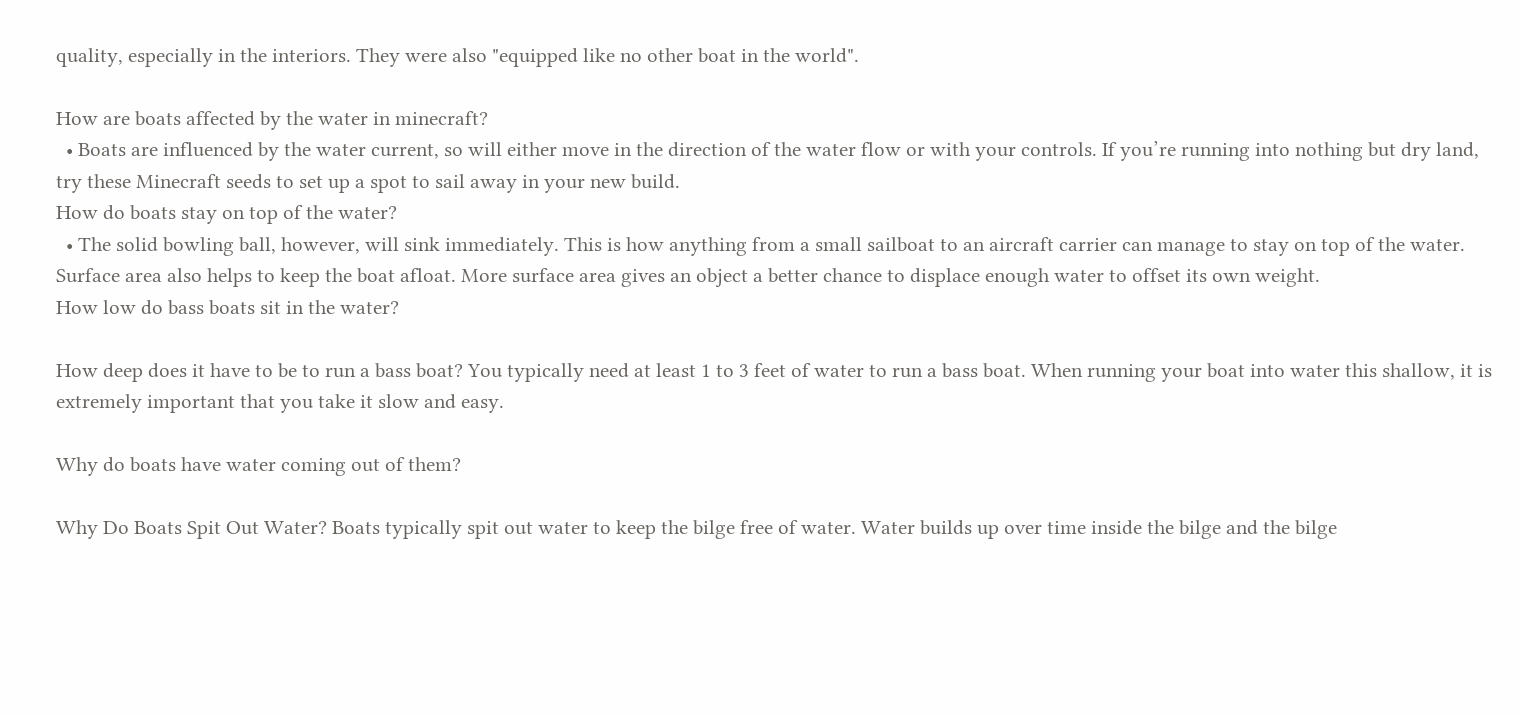quality, especially in the interiors. They were also "equipped like no other boat in the world".

How are boats affected by the water in minecraft?
  • Boats are influenced by the water current, so will either move in the direction of the water flow or with your controls. If you’re running into nothing but dry land, try these Minecraft seeds to set up a spot to sail away in your new build.
How do boats stay on top of the water?
  • The solid bowling ball, however, will sink immediately. This is how anything from a small sailboat to an aircraft carrier can manage to stay on top of the water. Surface area also helps to keep the boat afloat. More surface area gives an object a better chance to displace enough water to offset its own weight.
How low do bass boats sit in the water?

How deep does it have to be to run a bass boat? You typically need at least 1 to 3 feet of water to run a bass boat. When running your boat into water this shallow, it is extremely important that you take it slow and easy.

Why do boats have water coming out of them?

Why Do Boats Spit Out Water? Boats typically spit out water to keep the bilge free of water. Water builds up over time inside the bilge and the bilge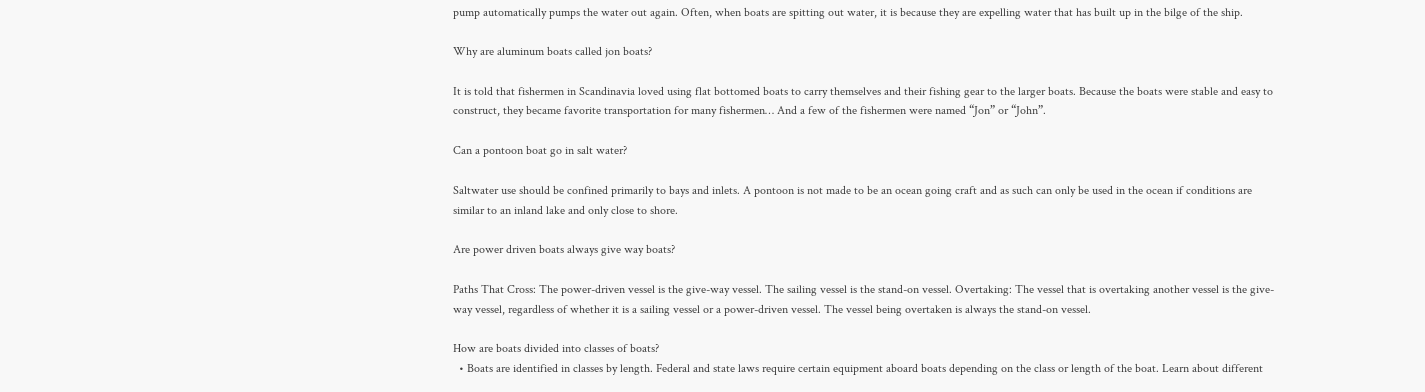pump automatically pumps the water out again. Often, when boats are spitting out water, it is because they are expelling water that has built up in the bilge of the ship.

Why are aluminum boats called jon boats?

It is told that fishermen in Scandinavia loved using flat bottomed boats to carry themselves and their fishing gear to the larger boats. Because the boats were stable and easy to construct, they became favorite transportation for many fishermen… And a few of the fishermen were named “Jon” or “John”.

Can a pontoon boat go in salt water?

Saltwater use should be confined primarily to bays and inlets. A pontoon is not made to be an ocean going craft and as such can only be used in the ocean if conditions are similar to an inland lake and only close to shore.

Are power driven boats always give way boats?

Paths That Cross: The power-driven vessel is the give-way vessel. The sailing vessel is the stand-on vessel. Overtaking: The vessel that is overtaking another vessel is the give-way vessel, regardless of whether it is a sailing vessel or a power-driven vessel. The vessel being overtaken is always the stand-on vessel.

How are boats divided into classes of boats?
  • Boats are identified in classes by length. Federal and state laws require certain equipment aboard boats depending on the class or length of the boat. Learn about different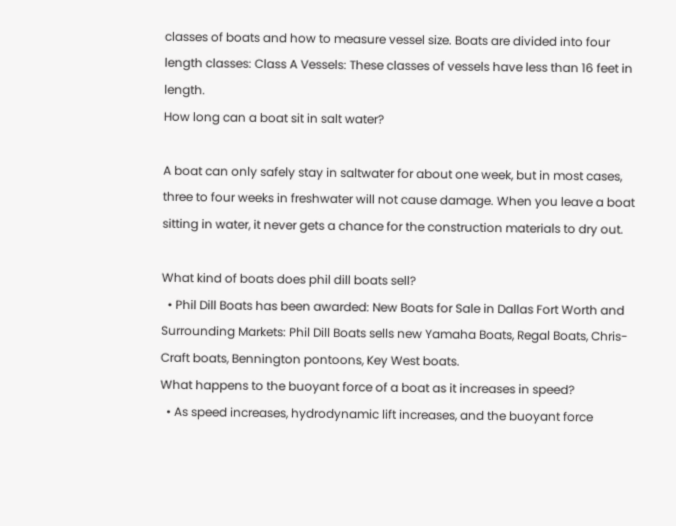classes of boats and how to measure vessel size. Boats are divided into four length classes: Class A Vessels: These classes of vessels have less than 16 feet in length.
How long can a boat sit in salt water?

A boat can only safely stay in saltwater for about one week, but in most cases, three to four weeks in freshwater will not cause damage. When you leave a boat sitting in water, it never gets a chance for the construction materials to dry out.

What kind of boats does phil dill boats sell?
  • Phil Dill Boats has been awarded: New Boats for Sale in Dallas Fort Worth and Surrounding Markets: Phil Dill Boats sells new Yamaha Boats, Regal Boats, Chris-Craft boats, Bennington pontoons, Key West boats.
What happens to the buoyant force of a boat as it increases in speed?
  • As speed increases, hydrodynamic lift increases, and the buoyant force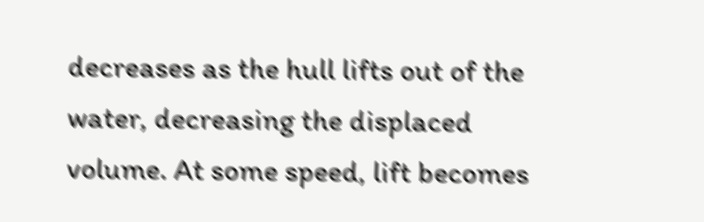decreases as the hull lifts out of the water, decreasing the displaced volume. At some speed, lift becomes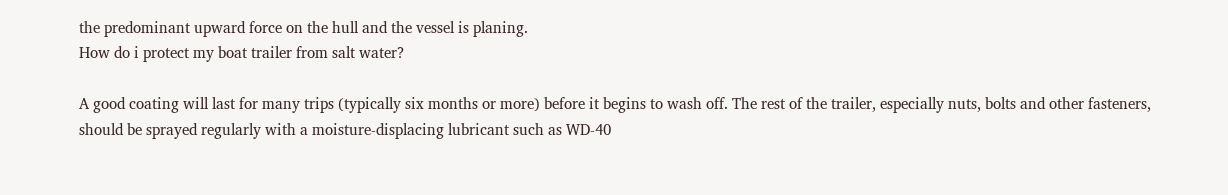the predominant upward force on the hull and the vessel is planing.
How do i protect my boat trailer from salt water?

A good coating will last for many trips (typically six months or more) before it begins to wash off. The rest of the trailer, especially nuts, bolts and other fasteners, should be sprayed regularly with a moisture-displacing lubricant such as WD-40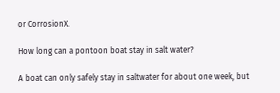or CorrosionX.

How long can a pontoon boat stay in salt water?

A boat can only safely stay in saltwater for about one week, but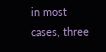in most cases, three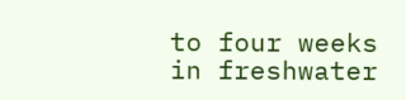to four weeks in freshwater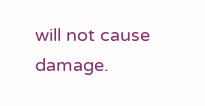will not cause damage.